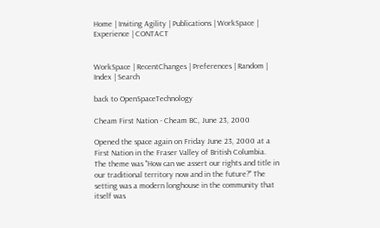Home | Inviting Agility | Publications | WorkSpace | Experience | CONTACT


WorkSpace | RecentChanges | Preferences | Random | Index | Search

back to OpenSpaceTechnology

Cheam First Nation - Cheam BC, June 23, 2000

Opened the space again on Friday June 23, 2000 at a First Nation in the Fraser Valley of British Columbia. The theme was "How can we assert our rights and title in our traditional territory now and in the future?" The setting was a modern longhouse in the community that itself was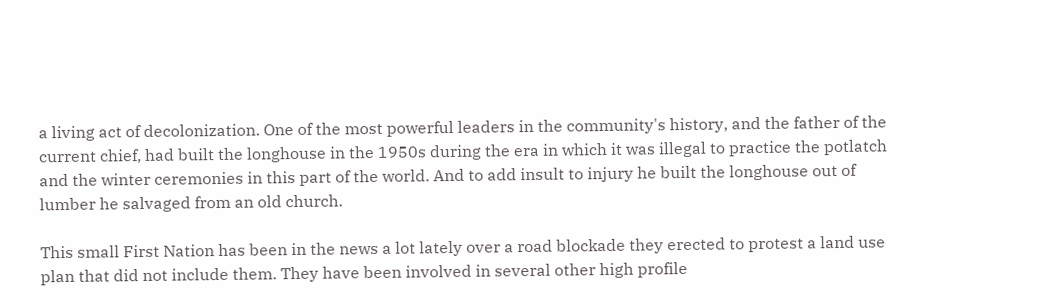a living act of decolonization. One of the most powerful leaders in the community's history, and the father of the current chief, had built the longhouse in the 1950s during the era in which it was illegal to practice the potlatch and the winter ceremonies in this part of the world. And to add insult to injury he built the longhouse out of lumber he salvaged from an old church.

This small First Nation has been in the news a lot lately over a road blockade they erected to protest a land use plan that did not include them. They have been involved in several other high profile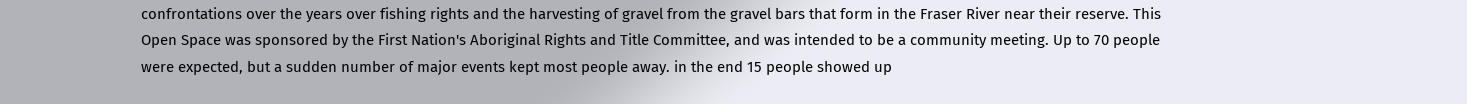confrontations over the years over fishing rights and the harvesting of gravel from the gravel bars that form in the Fraser River near their reserve. This Open Space was sponsored by the First Nation's Aboriginal Rights and Title Committee, and was intended to be a community meeting. Up to 70 people were expected, but a sudden number of major events kept most people away. in the end 15 people showed up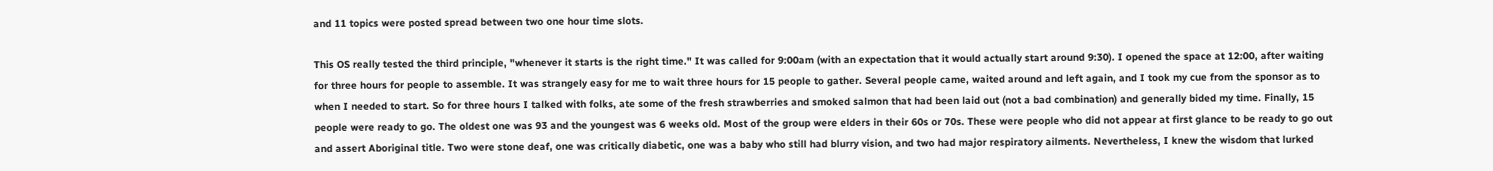and 11 topics were posted spread between two one hour time slots.

This OS really tested the third principle, "whenever it starts is the right time." It was called for 9:00am (with an expectation that it would actually start around 9:30). I opened the space at 12:00, after waiting for three hours for people to assemble. It was strangely easy for me to wait three hours for 15 people to gather. Several people came, waited around and left again, and I took my cue from the sponsor as to when I needed to start. So for three hours I talked with folks, ate some of the fresh strawberries and smoked salmon that had been laid out (not a bad combination) and generally bided my time. Finally, 15 people were ready to go. The oldest one was 93 and the youngest was 6 weeks old. Most of the group were elders in their 60s or 70s. These were people who did not appear at first glance to be ready to go out and assert Aboriginal title. Two were stone deaf, one was critically diabetic, one was a baby who still had blurry vision, and two had major respiratory ailments. Nevertheless, I knew the wisdom that lurked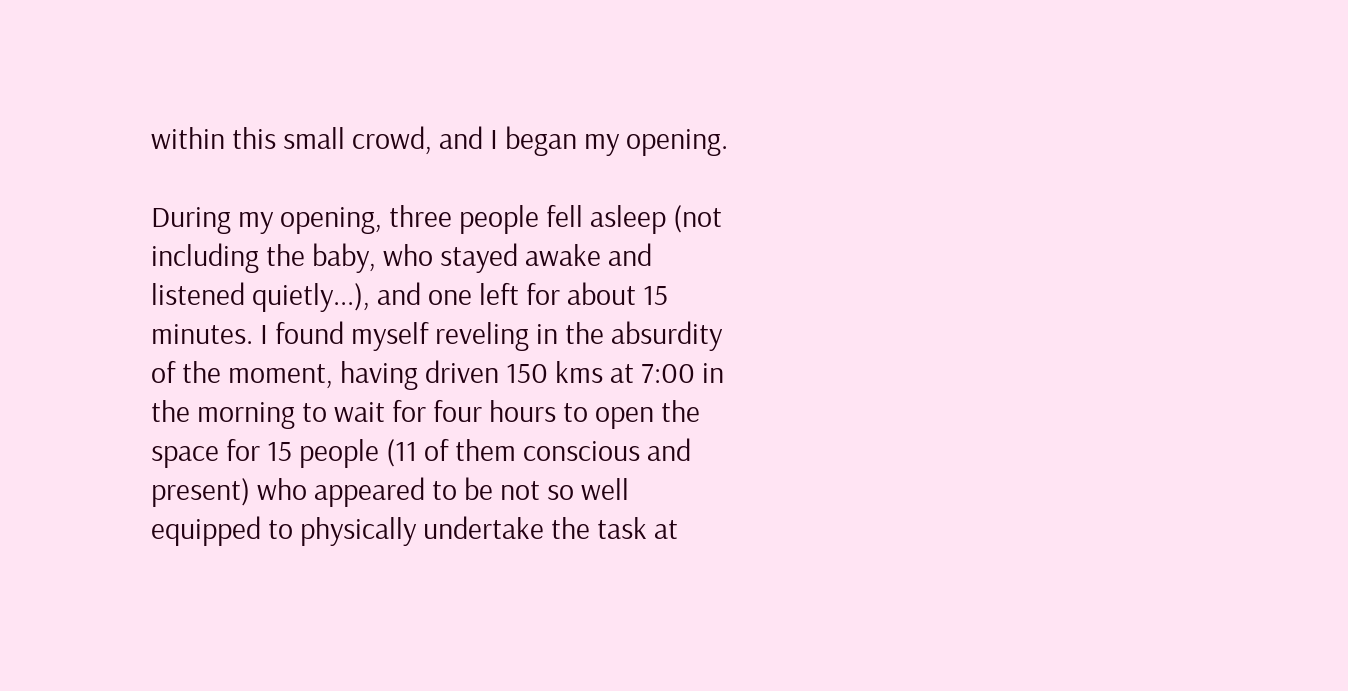within this small crowd, and I began my opening.

During my opening, three people fell asleep (not including the baby, who stayed awake and listened quietly...), and one left for about 15 minutes. I found myself reveling in the absurdity of the moment, having driven 150 kms at 7:00 in the morning to wait for four hours to open the space for 15 people (11 of them conscious and present) who appeared to be not so well equipped to physically undertake the task at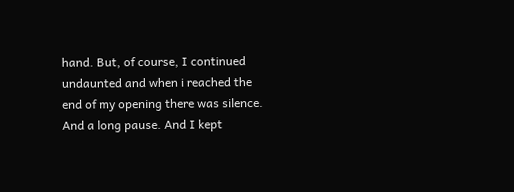hand. But, of course, I continued undaunted and when i reached the end of my opening there was silence. And a long pause. And I kept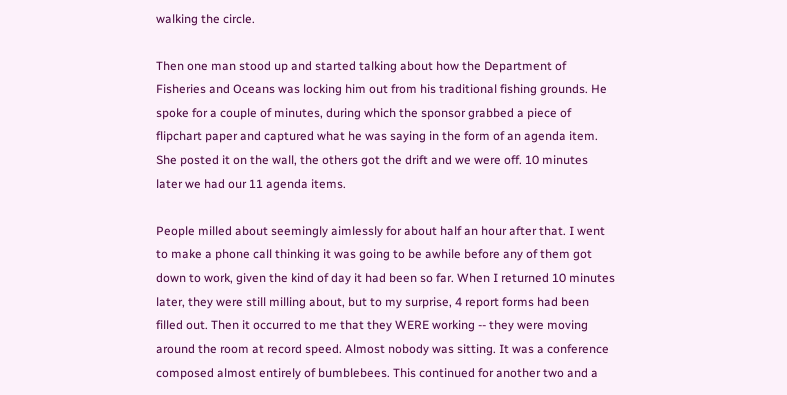walking the circle.

Then one man stood up and started talking about how the Department of Fisheries and Oceans was locking him out from his traditional fishing grounds. He spoke for a couple of minutes, during which the sponsor grabbed a piece of flipchart paper and captured what he was saying in the form of an agenda item. She posted it on the wall, the others got the drift and we were off. 10 minutes later we had our 11 agenda items.

People milled about seemingly aimlessly for about half an hour after that. I went to make a phone call thinking it was going to be awhile before any of them got down to work, given the kind of day it had been so far. When I returned 10 minutes later, they were still milling about, but to my surprise, 4 report forms had been filled out. Then it occurred to me that they WERE working -- they were moving around the room at record speed. Almost nobody was sitting. It was a conference composed almost entirely of bumblebees. This continued for another two and a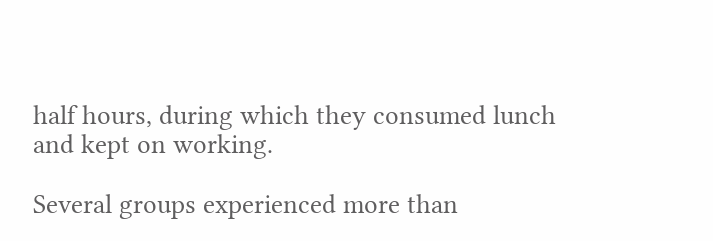half hours, during which they consumed lunch and kept on working.

Several groups experienced more than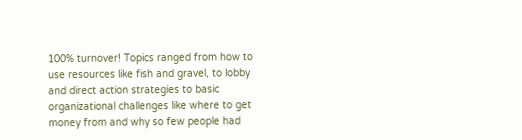100% turnover! Topics ranged from how to use resources like fish and gravel, to lobby and direct action strategies to basic organizational challenges like where to get money from and why so few people had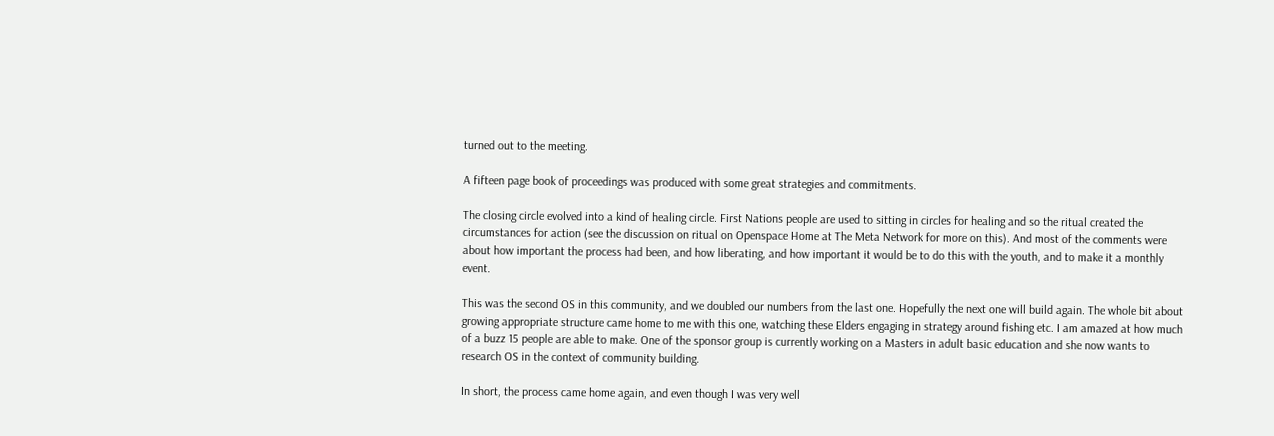turned out to the meeting.

A fifteen page book of proceedings was produced with some great strategies and commitments.

The closing circle evolved into a kind of healing circle. First Nations people are used to sitting in circles for healing and so the ritual created the circumstances for action (see the discussion on ritual on Openspace Home at The Meta Network for more on this). And most of the comments were about how important the process had been, and how liberating, and how important it would be to do this with the youth, and to make it a monthly event.

This was the second OS in this community, and we doubled our numbers from the last one. Hopefully the next one will build again. The whole bit about growing appropriate structure came home to me with this one, watching these Elders engaging in strategy around fishing etc. I am amazed at how much of a buzz 15 people are able to make. One of the sponsor group is currently working on a Masters in adult basic education and she now wants to research OS in the context of community building.

In short, the process came home again, and even though I was very well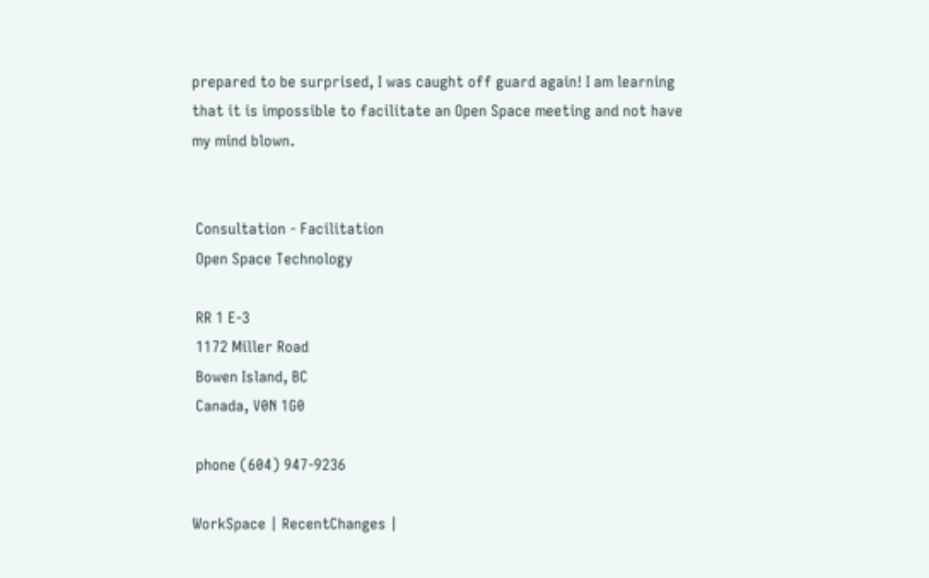prepared to be surprised, I was caught off guard again! I am learning that it is impossible to facilitate an Open Space meeting and not have my mind blown.


 Consultation - Facilitation
 Open Space Technology

 RR 1 E-3
 1172 Miller Road
 Bowen Island, BC
 Canada, V0N 1G0

 phone (604) 947-9236

WorkSpace | RecentChanges |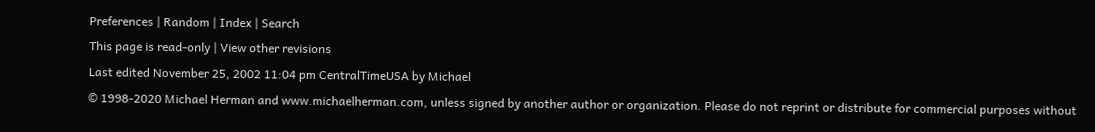Preferences | Random | Index | Search
This page is read-only | View other revisions
Last edited November 25, 2002 11:04 pm CentralTimeUSA by Michael
© 1998-2020 Michael Herman and www.michaelherman.com, unless signed by another author or organization. Please do not reprint or distribute for commercial purposes without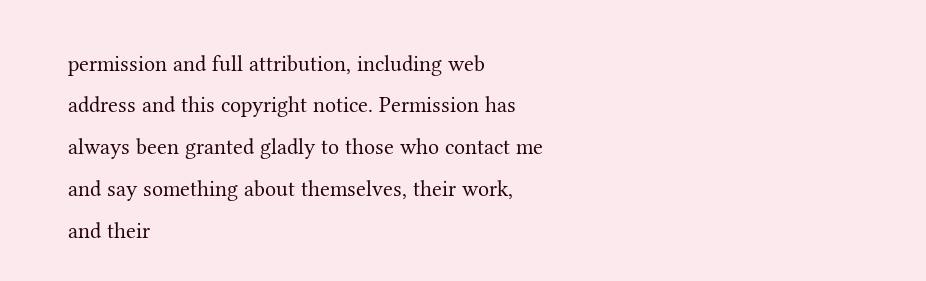permission and full attribution, including web address and this copyright notice. Permission has always been granted gladly to those who contact me and say something about themselves, their work, and their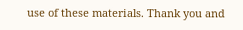use of these materials. Thank you and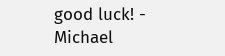good luck! - Michael